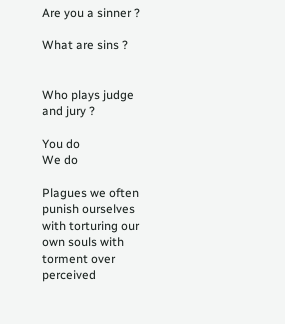Are you a sinner ?

What are sins ?


Who plays judge and jury ?

You do
We do

Plagues we often punish ourselves with torturing our own souls with torment over perceived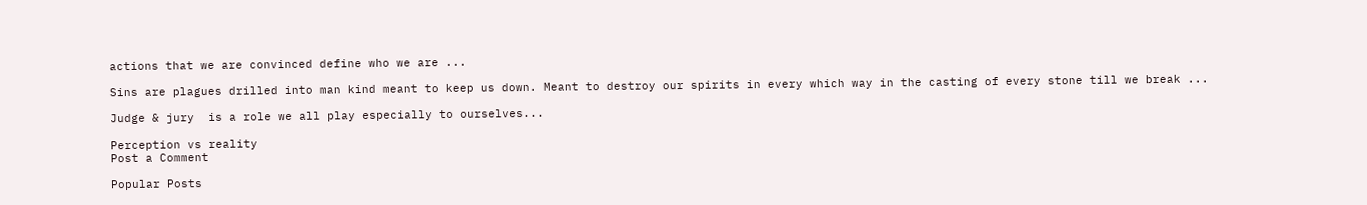actions that we are convinced define who we are ...

Sins are plagues drilled into man kind meant to keep us down. Meant to destroy our spirits in every which way in the casting of every stone till we break ...

Judge & jury  is a role we all play especially to ourselves...

Perception vs reality
Post a Comment

Popular Posts